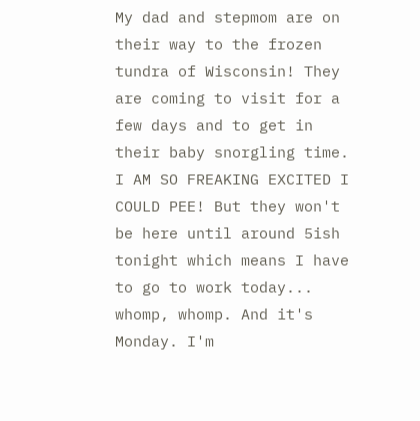My dad and stepmom are on their way to the frozen tundra of Wisconsin! They are coming to visit for a few days and to get in their baby snorgling time. I AM SO FREAKING EXCITED I COULD PEE! But they won't be here until around 5ish tonight which means I have to go to work today... whomp, whomp. And it's Monday. I'm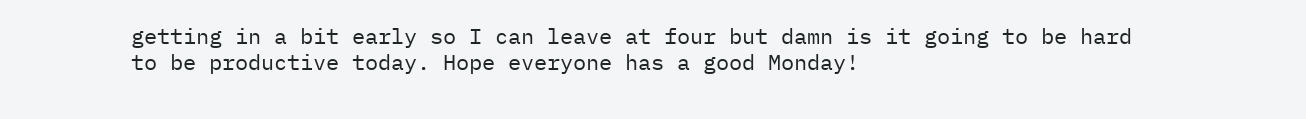getting in a bit early so I can leave at four but damn is it going to be hard to be productive today. Hope everyone has a good Monday!